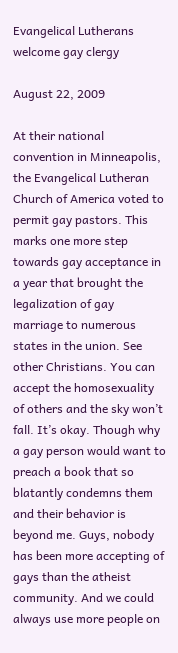Evangelical Lutherans welcome gay clergy

August 22, 2009

At their national convention in Minneapolis, the Evangelical Lutheran Church of America voted to permit gay pastors. This marks one more step towards gay acceptance in a year that brought the legalization of gay marriage to numerous states in the union. See other Christians. You can accept the homosexuality of others and the sky won’t fall. It’s okay. Though why a gay person would want to preach a book that so blatantly condemns them and their behavior is beyond me. Guys, nobody has been more accepting of gays than the atheist community. And we could always use more people on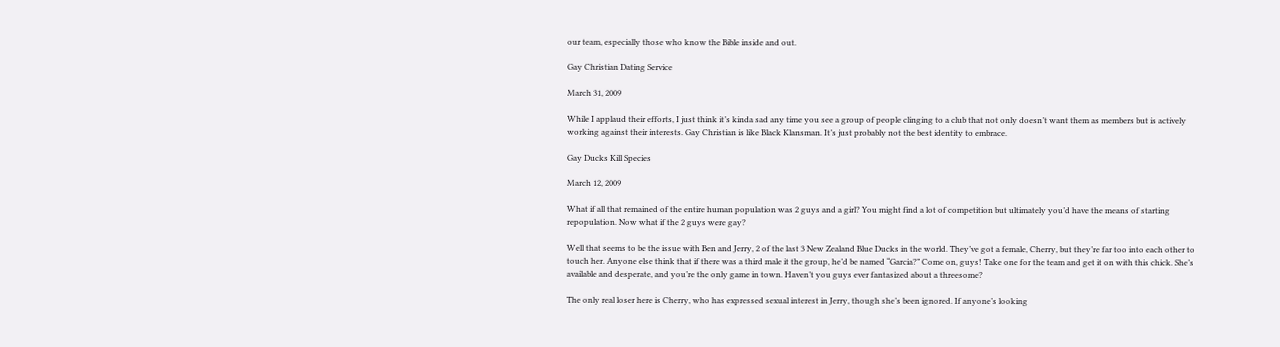our team, especially those who know the Bible inside and out.

Gay Christian Dating Service

March 31, 2009

While I applaud their efforts, I just think it’s kinda sad any time you see a group of people clinging to a club that not only doesn’t want them as members but is actively working against their interests. Gay Christian is like Black Klansman. It’s just probably not the best identity to embrace.

Gay Ducks Kill Species

March 12, 2009

What if all that remained of the entire human population was 2 guys and a girl? You might find a lot of competition but ultimately you’d have the means of starting repopulation. Now what if the 2 guys were gay?

Well that seems to be the issue with Ben and Jerry, 2 of the last 3 New Zealand Blue Ducks in the world. They’ve got a female, Cherry, but they’re far too into each other to touch her. Anyone else think that if there was a third male it the group, he’d be named “Garcia?” Come on, guys! Take one for the team and get it on with this chick. She’s available and desperate, and you’re the only game in town. Haven’t you guys ever fantasized about a threesome?

The only real loser here is Cherry, who has expressed sexual interest in Jerry, though she’s been ignored. If anyone’s looking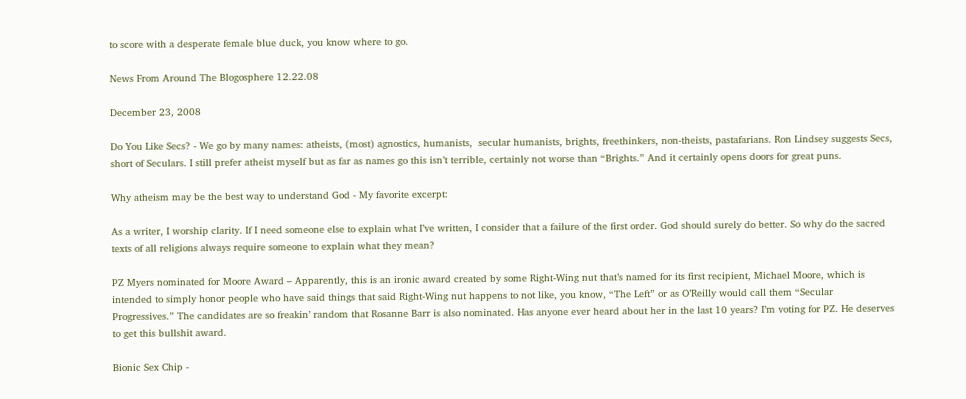to score with a desperate female blue duck, you know where to go.

News From Around The Blogosphere 12.22.08

December 23, 2008

Do You Like Secs? - We go by many names: atheists, (most) agnostics, humanists,  secular humanists, brights, freethinkers, non-theists, pastafarians. Ron Lindsey suggests Secs, short of Seculars. I still prefer atheist myself but as far as names go this isn’t terrible, certainly not worse than “Brights.” And it certainly opens doors for great puns.

Why atheism may be the best way to understand God - My favorite excerpt:

As a writer, I worship clarity. If I need someone else to explain what I’ve written, I consider that a failure of the first order. God should surely do better. So why do the sacred texts of all religions always require someone to explain what they mean?

PZ Myers nominated for Moore Award – Apparently, this is an ironic award created by some Right-Wing nut that’s named for its first recipient, Michael Moore, which is intended to simply honor people who have said things that said Right-Wing nut happens to not like, you know, “The Left” or as O’Reilly would call them “Secular Progressives.” The candidates are so freakin’ random that Rosanne Barr is also nominated. Has anyone ever heard about her in the last 10 years? I’m voting for PZ. He deserves to get this bullshit award.

Bionic Sex Chip -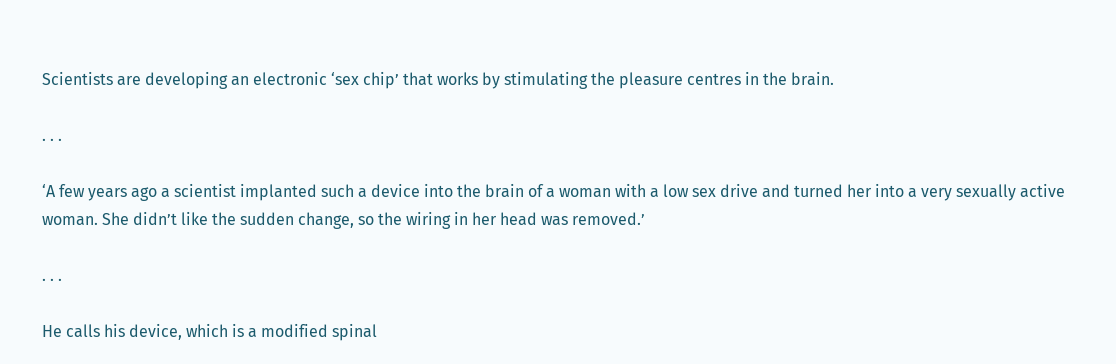Scientists are developing an electronic ‘sex chip’ that works by stimulating the pleasure centres in the brain.

. . .

‘A few years ago a scientist implanted such a device into the brain of a woman with a low sex drive and turned her into a very sexually active woman. She didn’t like the sudden change, so the wiring in her head was removed.’

. . .

He calls his device, which is a modified spinal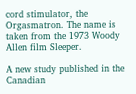cord stimulator, the Orgasmatron. The name is taken from the 1973 Woody Allen film Sleeper.

A new study published in the Canadian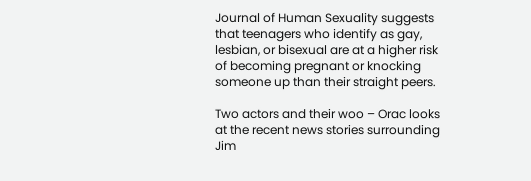Journal of Human Sexuality suggests that teenagers who identify as gay, lesbian, or bisexual are at a higher risk of becoming pregnant or knocking someone up than their straight peers.

Two actors and their woo – Orac looks at the recent news stories surrounding Jim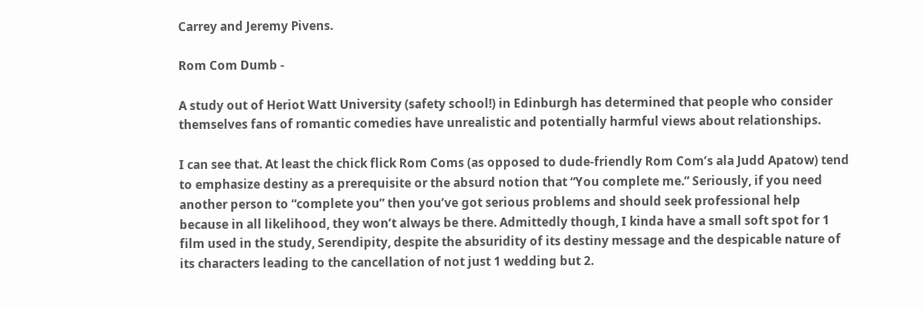Carrey and Jeremy Pivens.

Rom Com Dumb -

A study out of Heriot Watt University (safety school!) in Edinburgh has determined that people who consider themselves fans of romantic comedies have unrealistic and potentially harmful views about relationships.

I can see that. At least the chick flick Rom Coms (as opposed to dude-friendly Rom Com’s ala Judd Apatow) tend to emphasize destiny as a prerequisite or the absurd notion that “You complete me.” Seriously, if you need another person to “complete you” then you’ve got serious problems and should seek professional help because in all likelihood, they won’t always be there. Admittedly though, I kinda have a small soft spot for 1  film used in the study, Serendipity, despite the absuridity of its destiny message and the despicable nature of its characters leading to the cancellation of not just 1 wedding but 2.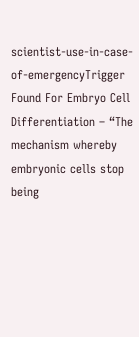scientist-use-in-case-of-emergencyTrigger Found For Embryo Cell Differentiation – “The mechanism whereby embryonic cells stop being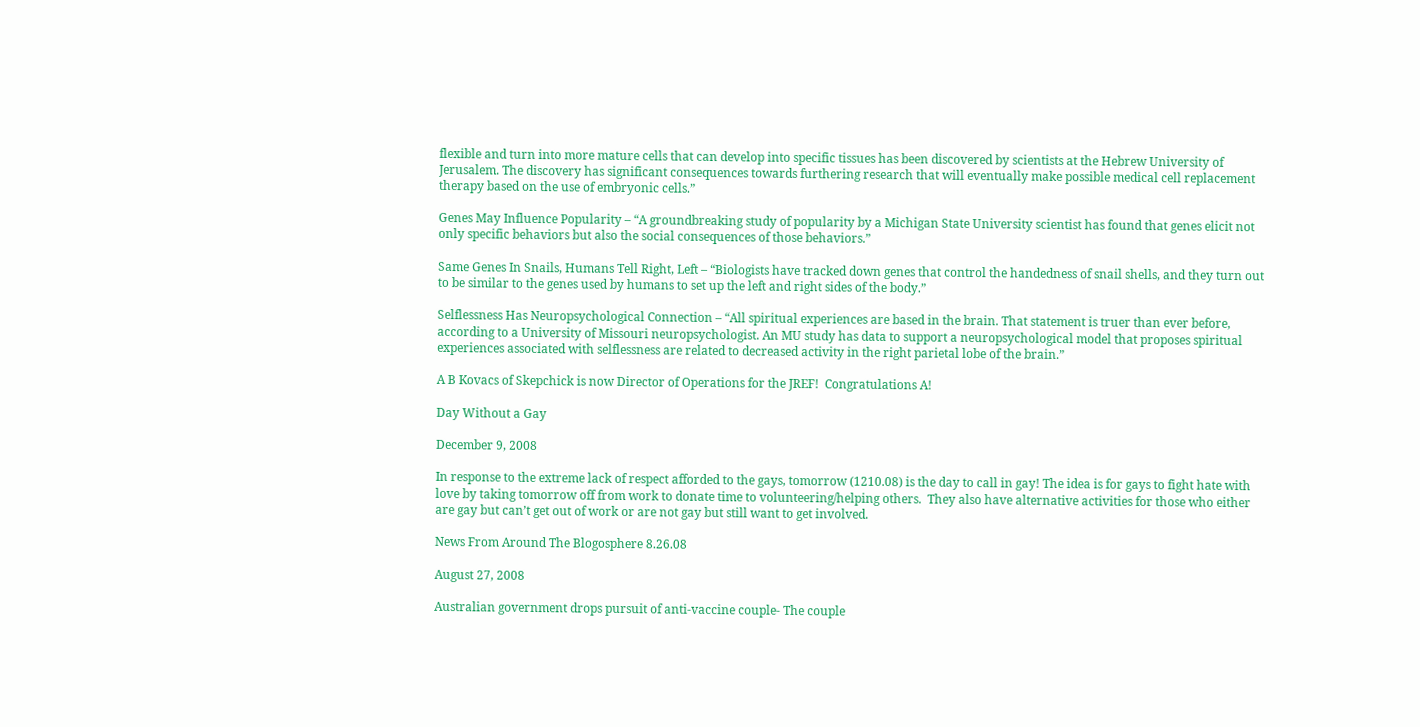flexible and turn into more mature cells that can develop into specific tissues has been discovered by scientists at the Hebrew University of Jerusalem. The discovery has significant consequences towards furthering research that will eventually make possible medical cell replacement therapy based on the use of embryonic cells.”

Genes May Influence Popularity – “A groundbreaking study of popularity by a Michigan State University scientist has found that genes elicit not only specific behaviors but also the social consequences of those behaviors.”

Same Genes In Snails, Humans Tell Right, Left – “Biologists have tracked down genes that control the handedness of snail shells, and they turn out to be similar to the genes used by humans to set up the left and right sides of the body.”

Selflessness Has Neuropsychological Connection – “All spiritual experiences are based in the brain. That statement is truer than ever before, according to a University of Missouri neuropsychologist. An MU study has data to support a neuropsychological model that proposes spiritual experiences associated with selflessness are related to decreased activity in the right parietal lobe of the brain.”

A B Kovacs of Skepchick is now Director of Operations for the JREF!  Congratulations A!

Day Without a Gay

December 9, 2008

In response to the extreme lack of respect afforded to the gays, tomorrow (1210.08) is the day to call in gay! The idea is for gays to fight hate with love by taking tomorrow off from work to donate time to volunteering/helping others.  They also have alternative activities for those who either are gay but can’t get out of work or are not gay but still want to get involved.

News From Around The Blogosphere 8.26.08

August 27, 2008

Australian government drops pursuit of anti-vaccine couple- The couple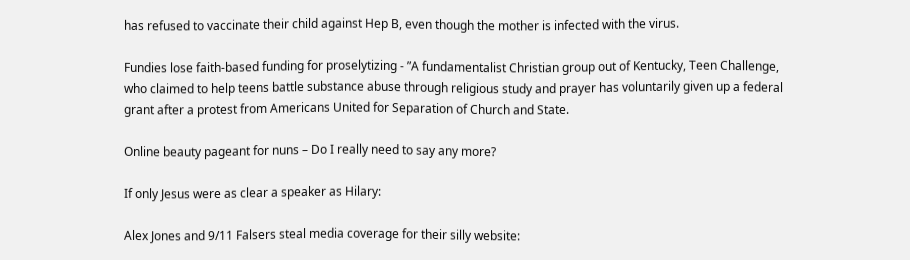has refused to vaccinate their child against Hep B, even though the mother is infected with the virus.

Fundies lose faith-based funding for proselytizing - ”A fundamentalist Christian group out of Kentucky, Teen Challenge, who claimed to help teens battle substance abuse through religious study and prayer has voluntarily given up a federal grant after a protest from Americans United for Separation of Church and State.

Online beauty pageant for nuns – Do I really need to say any more?

If only Jesus were as clear a speaker as Hilary:

Alex Jones and 9/11 Falsers steal media coverage for their silly website: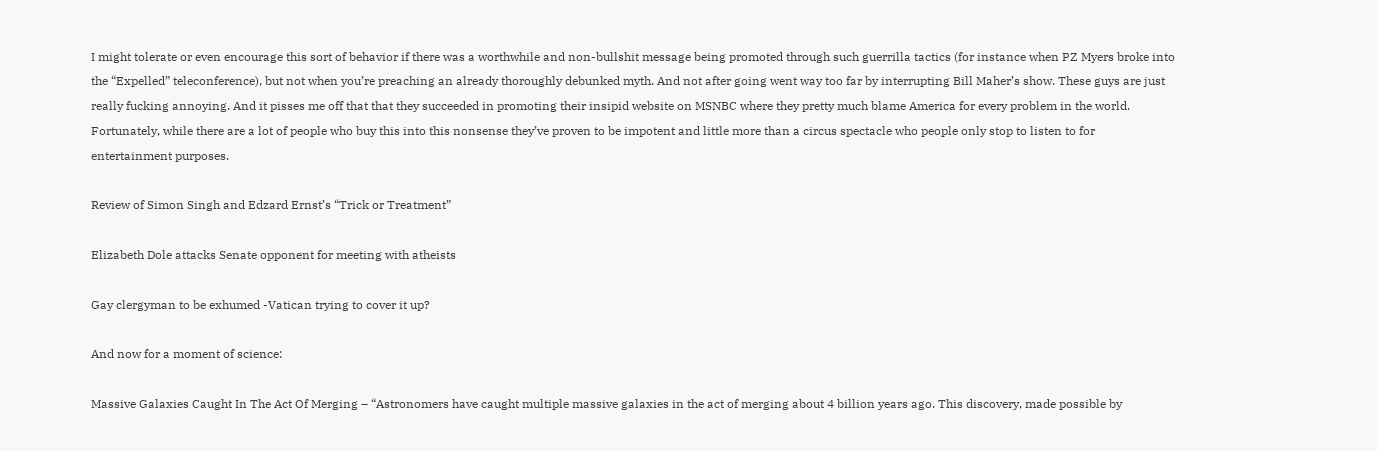I might tolerate or even encourage this sort of behavior if there was a worthwhile and non-bullshit message being promoted through such guerrilla tactics (for instance when PZ Myers broke into the “Expelled” teleconference), but not when you’re preaching an already thoroughly debunked myth. And not after going went way too far by interrupting Bill Maher’s show. These guys are just really fucking annoying. And it pisses me off that that they succeeded in promoting their insipid website on MSNBC where they pretty much blame America for every problem in the world. Fortunately, while there are a lot of people who buy this into this nonsense they’ve proven to be impotent and little more than a circus spectacle who people only stop to listen to for entertainment purposes.

Review of Simon Singh and Edzard Ernst’s “Trick or Treatment”

Elizabeth Dole attacks Senate opponent for meeting with atheists

Gay clergyman to be exhumed -Vatican trying to cover it up?

And now for a moment of science:

Massive Galaxies Caught In The Act Of Merging – “Astronomers have caught multiple massive galaxies in the act of merging about 4 billion years ago. This discovery, made possible by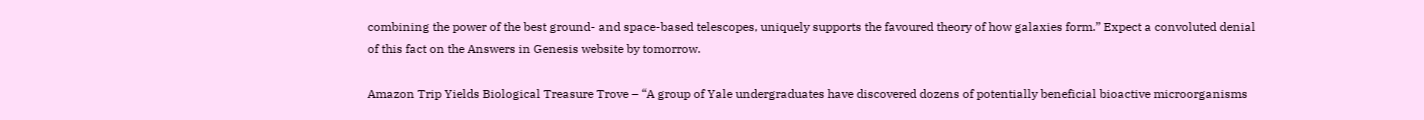combining the power of the best ground- and space-based telescopes, uniquely supports the favoured theory of how galaxies form.” Expect a convoluted denial of this fact on the Answers in Genesis website by tomorrow.

Amazon Trip Yields Biological Treasure Trove – “A group of Yale undergraduates have discovered dozens of potentially beneficial bioactive microorganisms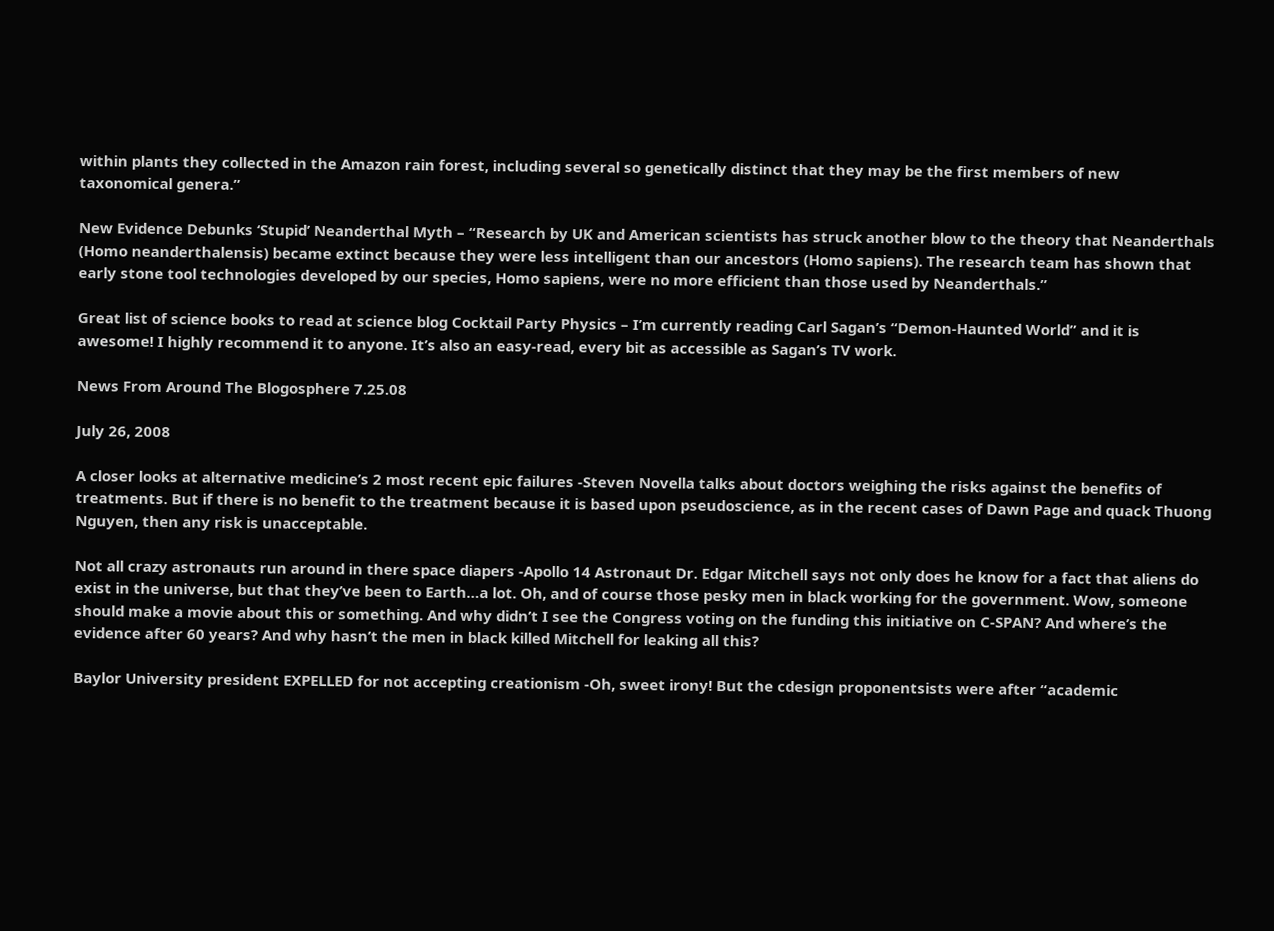within plants they collected in the Amazon rain forest, including several so genetically distinct that they may be the first members of new taxonomical genera.”

New Evidence Debunks ‘Stupid’ Neanderthal Myth – “Research by UK and American scientists has struck another blow to the theory that Neanderthals (Homo neanderthalensis) became extinct because they were less intelligent than our ancestors (Homo sapiens). The research team has shown that early stone tool technologies developed by our species, Homo sapiens, were no more efficient than those used by Neanderthals.”

Great list of science books to read at science blog Cocktail Party Physics – I’m currently reading Carl Sagan’s “Demon-Haunted World” and it is awesome! I highly recommend it to anyone. It’s also an easy-read, every bit as accessible as Sagan’s TV work.

News From Around The Blogosphere 7.25.08

July 26, 2008

A closer looks at alternative medicine’s 2 most recent epic failures -Steven Novella talks about doctors weighing the risks against the benefits of treatments. But if there is no benefit to the treatment because it is based upon pseudoscience, as in the recent cases of Dawn Page and quack Thuong Nguyen, then any risk is unacceptable.

Not all crazy astronauts run around in there space diapers -Apollo 14 Astronaut Dr. Edgar Mitchell says not only does he know for a fact that aliens do exist in the universe, but that they’ve been to Earth…a lot. Oh, and of course those pesky men in black working for the government. Wow, someone should make a movie about this or something. And why didn’t I see the Congress voting on the funding this initiative on C-SPAN? And where’s the evidence after 60 years? And why hasn’t the men in black killed Mitchell for leaking all this?

Baylor University president EXPELLED for not accepting creationism -Oh, sweet irony! But the cdesign proponentsists were after “academic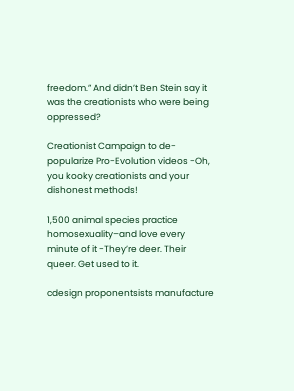freedom.” And didn’t Ben Stein say it was the creationists who were being oppressed?

Creationist Campaign to de-popularize Pro-Evolution videos -Oh, you kooky creationists and your dishonest methods!

1,500 animal species practice homosexuality–and love every minute of it -They’re deer. Their queer. Get used to it.

cdesign proponentsists manufacture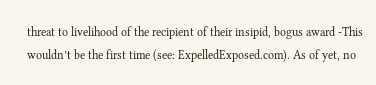threat to livelihood of the recipient of their insipid, bogus award -This wouldn’t be the first time (see: ExpelledExposed.com). As of yet, no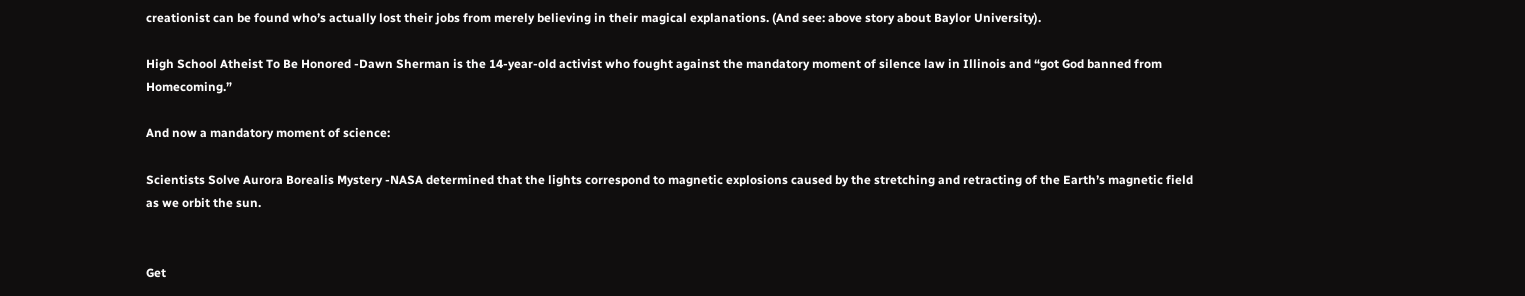creationist can be found who’s actually lost their jobs from merely believing in their magical explanations. (And see: above story about Baylor University).

High School Atheist To Be Honored -Dawn Sherman is the 14-year-old activist who fought against the mandatory moment of silence law in Illinois and “got God banned from Homecoming.”

And now a mandatory moment of science:

Scientists Solve Aurora Borealis Mystery -NASA determined that the lights correspond to magnetic explosions caused by the stretching and retracting of the Earth’s magnetic field as we orbit the sun.


Get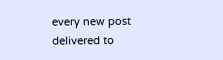every new post delivered to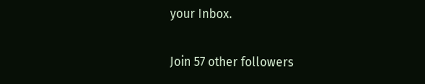your Inbox.

Join 57 other followers